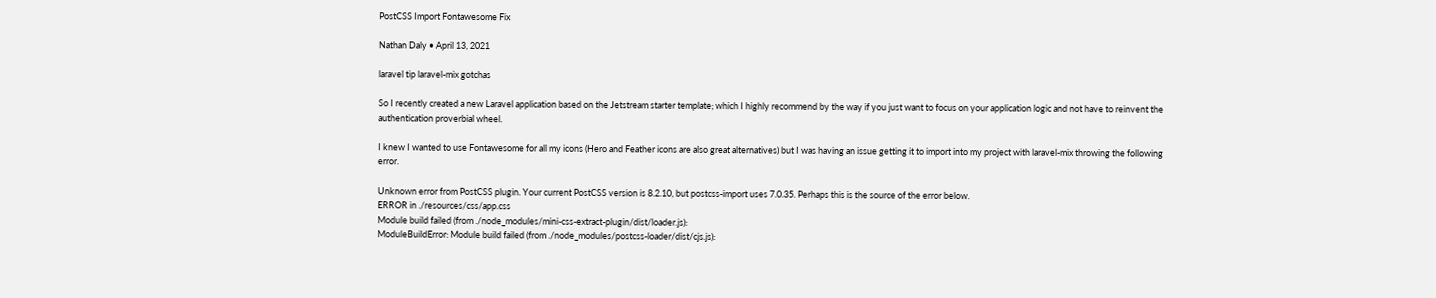PostCSS Import Fontawesome Fix

Nathan Daly • April 13, 2021

laravel tip laravel-mix gotchas

So I recently created a new Laravel application based on the Jetstream starter template; which I highly recommend by the way if you just want to focus on your application logic and not have to reinvent the authentication proverbial wheel.

I knew I wanted to use Fontawesome for all my icons (Hero and Feather icons are also great alternatives) but I was having an issue getting it to import into my project with laravel-mix throwing the following error.

Unknown error from PostCSS plugin. Your current PostCSS version is 8.2.10, but postcss-import uses 7.0.35. Perhaps this is the source of the error below.
ERROR in ./resources/css/app.css
Module build failed (from ./node_modules/mini-css-extract-plugin/dist/loader.js):
ModuleBuildError: Module build failed (from ./node_modules/postcss-loader/dist/cjs.js):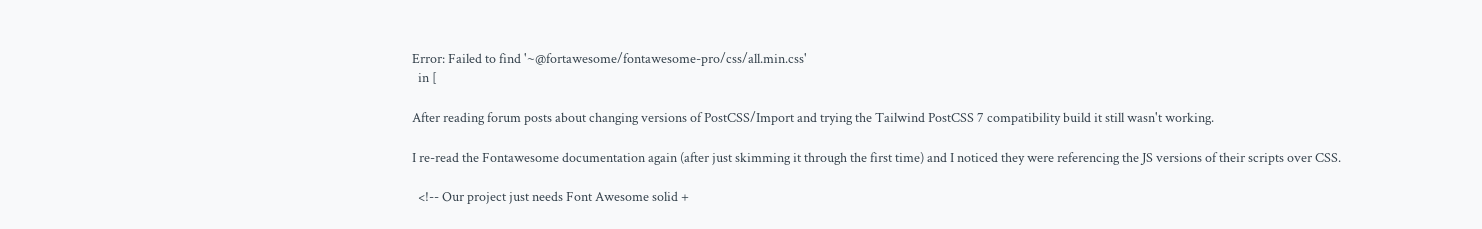Error: Failed to find '~@fortawesome/fontawesome-pro/css/all.min.css'
  in [

After reading forum posts about changing versions of PostCSS/Import and trying the Tailwind PostCSS 7 compatibility build it still wasn't working.

I re-read the Fontawesome documentation again (after just skimming it through the first time) and I noticed they were referencing the JS versions of their scripts over CSS.

  <!-- Our project just needs Font Awesome solid +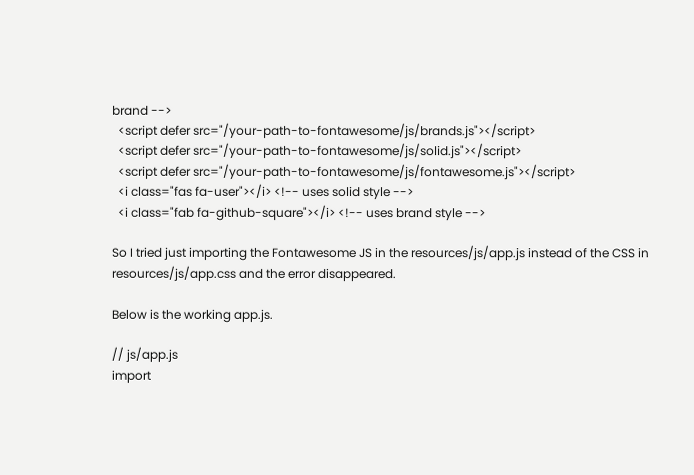brand -->
  <script defer src="/your-path-to-fontawesome/js/brands.js"></script>
  <script defer src="/your-path-to-fontawesome/js/solid.js"></script>
  <script defer src="/your-path-to-fontawesome/js/fontawesome.js"></script>
  <i class="fas fa-user"></i> <!-- uses solid style -->
  <i class="fab fa-github-square"></i> <!-- uses brand style -->

So I tried just importing the Fontawesome JS in the resources/js/app.js instead of the CSS in resources/js/app.css and the error disappeared.

Below is the working app.js.

// js/app.js
import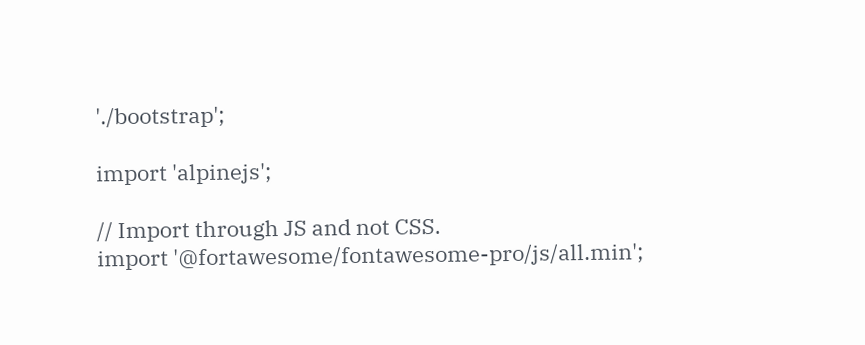'./bootstrap';

import 'alpinejs';

// Import through JS and not CSS.
import '@fortawesome/fontawesome-pro/js/all.min';